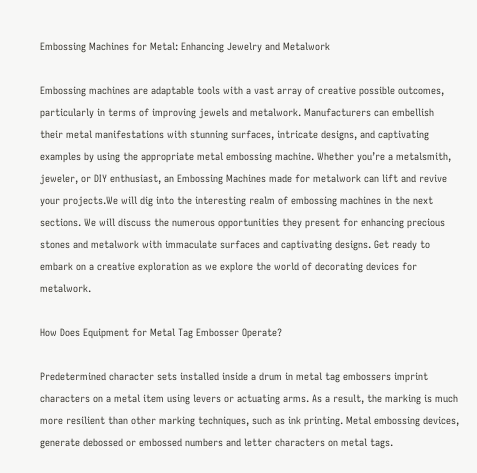Embossing Machines for Metal: Enhancing Jewelry and Metalwork

Embossing machines are adaptable tools with a vast array of creative possible outcomes, particularly in terms of improving jewels and metalwork. Manufacturers can embellish their metal manifestations with stunning surfaces, intricate designs, and captivating examples by using the appropriate metal embossing machine. Whether you’re a metalsmith, jeweler, or DIY enthusiast, an Embossing Machines made for metalwork can lift and revive your projects.We will dig into the interesting realm of embossing machines in the next sections. We will discuss the numerous opportunities they present for enhancing precious stones and metalwork with immaculate surfaces and captivating designs. Get ready to embark on a creative exploration as we explore the world of decorating devices for metalwork.

How Does Equipment for Metal Tag Embosser Operate?

Predetermined character sets installed inside a drum in metal tag embossers imprint characters on a metal item using levers or actuating arms. As a result, the marking is much more resilient than other marking techniques, such as ink printing. Metal embossing devices, generate debossed or embossed numbers and letter characters on metal tags.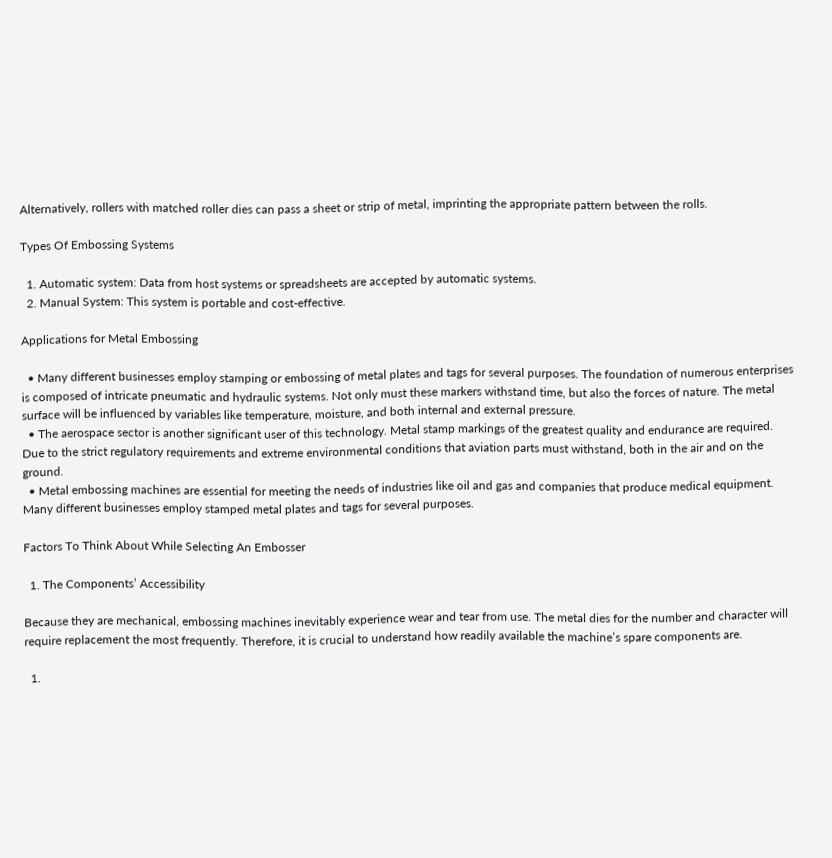Alternatively, rollers with matched roller dies can pass a sheet or strip of metal, imprinting the appropriate pattern between the rolls.

Types Of Embossing Systems

  1. Automatic system: Data from host systems or spreadsheets are accepted by automatic systems.
  2. Manual System: This system is portable and cost-effective.

Applications for Metal Embossing

  • Many different businesses employ stamping or embossing of metal plates and tags for several purposes. The foundation of numerous enterprises is composed of intricate pneumatic and hydraulic systems. Not only must these markers withstand time, but also the forces of nature. The metal surface will be influenced by variables like temperature, moisture, and both internal and external pressure.
  • The aerospace sector is another significant user of this technology. Metal stamp markings of the greatest quality and endurance are required. Due to the strict regulatory requirements and extreme environmental conditions that aviation parts must withstand, both in the air and on the ground.
  • Metal embossing machines are essential for meeting the needs of industries like oil and gas and companies that produce medical equipment. Many different businesses employ stamped metal plates and tags for several purposes.

Factors To Think About While Selecting An Embosser

  1. The Components’ Accessibility

Because they are mechanical, embossing machines inevitably experience wear and tear from use. The metal dies for the number and character will require replacement the most frequently. Therefore, it is crucial to understand how readily available the machine’s spare components are.

  1.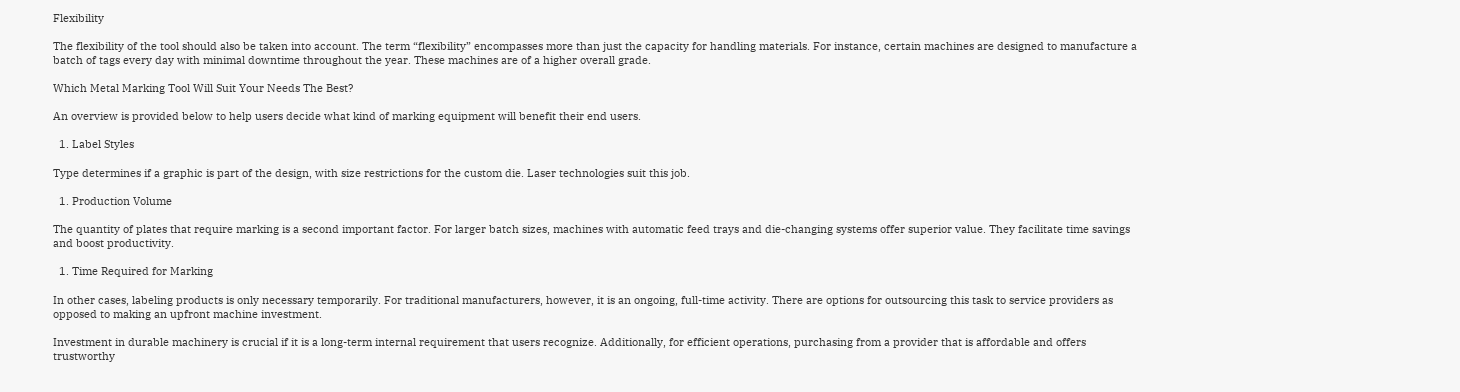Flexibility

The flexibility of the tool should also be taken into account. The term “flexibility” encompasses more than just the capacity for handling materials. For instance, certain machines are designed to manufacture a batch of tags every day with minimal downtime throughout the year. These machines are of a higher overall grade.

Which Metal Marking Tool Will Suit Your Needs The Best?

An overview is provided below to help users decide what kind of marking equipment will benefit their end users.

  1. Label Styles

Type determines if a graphic is part of the design, with size restrictions for the custom die. Laser technologies suit this job.

  1. Production Volume

The quantity of plates that require marking is a second important factor. For larger batch sizes, machines with automatic feed trays and die-changing systems offer superior value. They facilitate time savings and boost productivity.

  1. Time Required for Marking

In other cases, labeling products is only necessary temporarily. For traditional manufacturers, however, it is an ongoing, full-time activity. There are options for outsourcing this task to service providers as opposed to making an upfront machine investment.

Investment in durable machinery is crucial if it is a long-term internal requirement that users recognize. Additionally, for efficient operations, purchasing from a provider that is affordable and offers trustworthy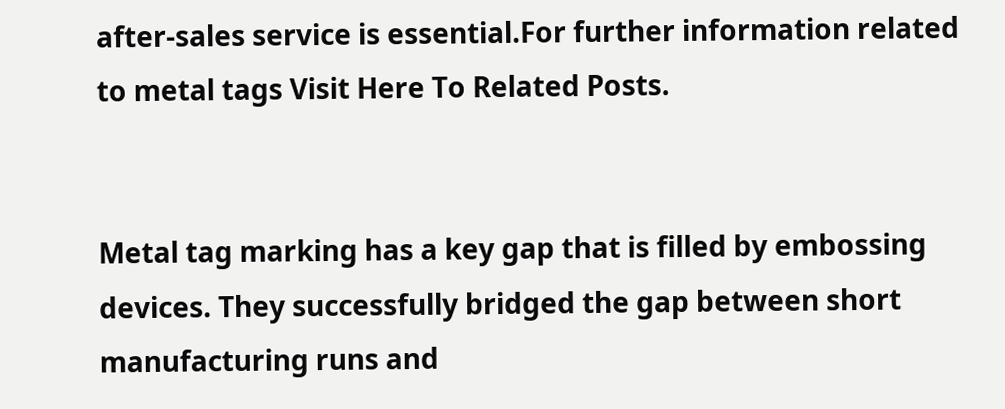after-sales service is essential.For further information related to metal tags Visit Here To Related Posts.


Metal tag marking has a key gap that is filled by embossing devices. They successfully bridged the gap between short manufacturing runs and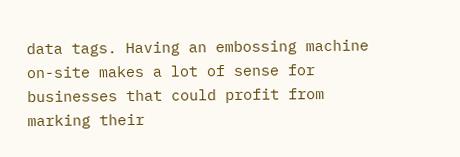data tags. Having an embossing machine on-site makes a lot of sense for businesses that could profit from marking their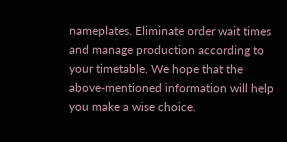nameplates. Eliminate order wait times and manage production according to your timetable. We hope that the above-mentioned information will help you make a wise choice.